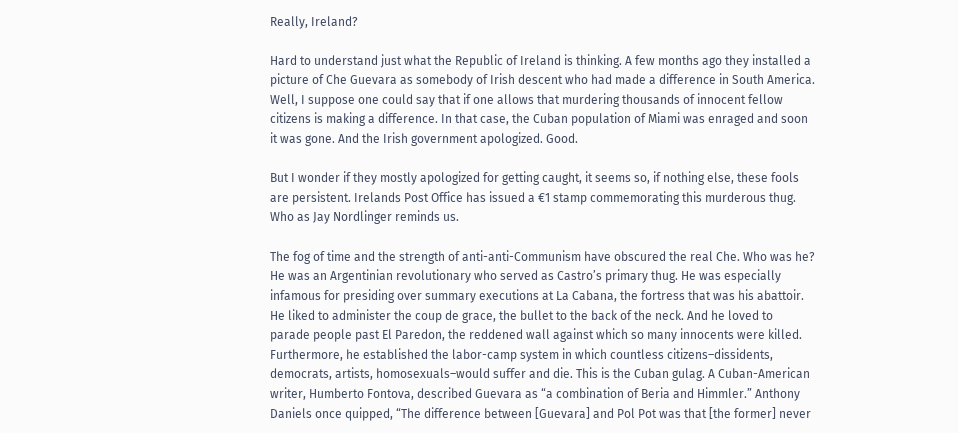Really, Ireland?

Hard to understand just what the Republic of Ireland is thinking. A few months ago they installed a picture of Che Guevara as somebody of Irish descent who had made a difference in South America. Well, I suppose one could say that if one allows that murdering thousands of innocent fellow citizens is making a difference. In that case, the Cuban population of Miami was enraged and soon it was gone. And the Irish government apologized. Good.

But I wonder if they mostly apologized for getting caught, it seems so, if nothing else, these fools are persistent. Irelands Post Office has issued a €1 stamp commemorating this murderous thug. Who as Jay Nordlinger reminds us.

The fog of time and the strength of anti-anti-Communism have obscured the real Che. Who was he? He was an Argentinian revolutionary who served as Castro’s primary thug. He was especially infamous for presiding over summary executions at La Cabana, the fortress that was his abattoir. He liked to administer the coup de grace, the bullet to the back of the neck. And he loved to parade people past El Paredon, the reddened wall against which so many innocents were killed. Furthermore, he established the labor-camp system in which countless citizens–dissidents, democrats, artists, homosexuals–would suffer and die. This is the Cuban gulag. A Cuban-American writer, Humberto Fontova, described Guevara as “a combination of Beria and Himmler.” Anthony Daniels once quipped, “The difference between [Guevara] and Pol Pot was that [the former] never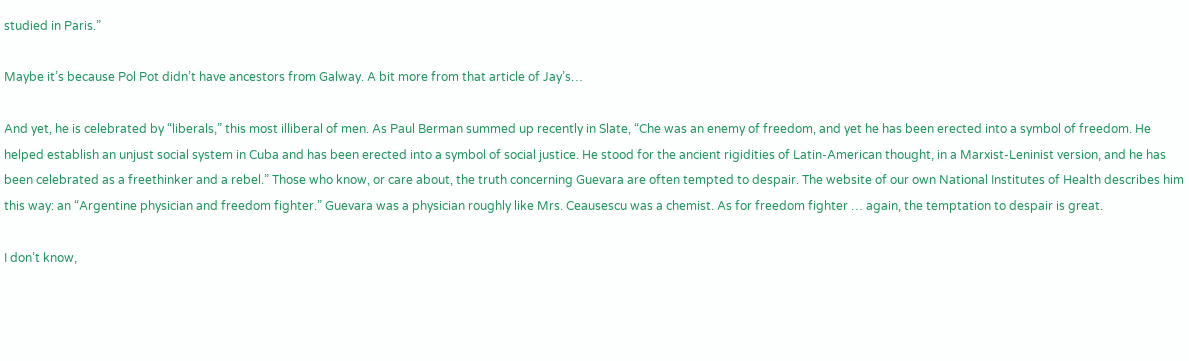studied in Paris.”

Maybe it’s because Pol Pot didn’t have ancestors from Galway. A bit more from that article of Jay’s…

And yet, he is celebrated by “liberals,” this most illiberal of men. As Paul Berman summed up recently in Slate, “Che was an enemy of freedom, and yet he has been erected into a symbol of freedom. He helped establish an unjust social system in Cuba and has been erected into a symbol of social justice. He stood for the ancient rigidities of Latin-American thought, in a Marxist-Leninist version, and he has been celebrated as a freethinker and a rebel.” Those who know, or care about, the truth concerning Guevara are often tempted to despair. The website of our own National Institutes of Health describes him this way: an “Argentine physician and freedom fighter.” Guevara was a physician roughly like Mrs. Ceausescu was a chemist. As for freedom fighter … again, the temptation to despair is great.

I don’t know,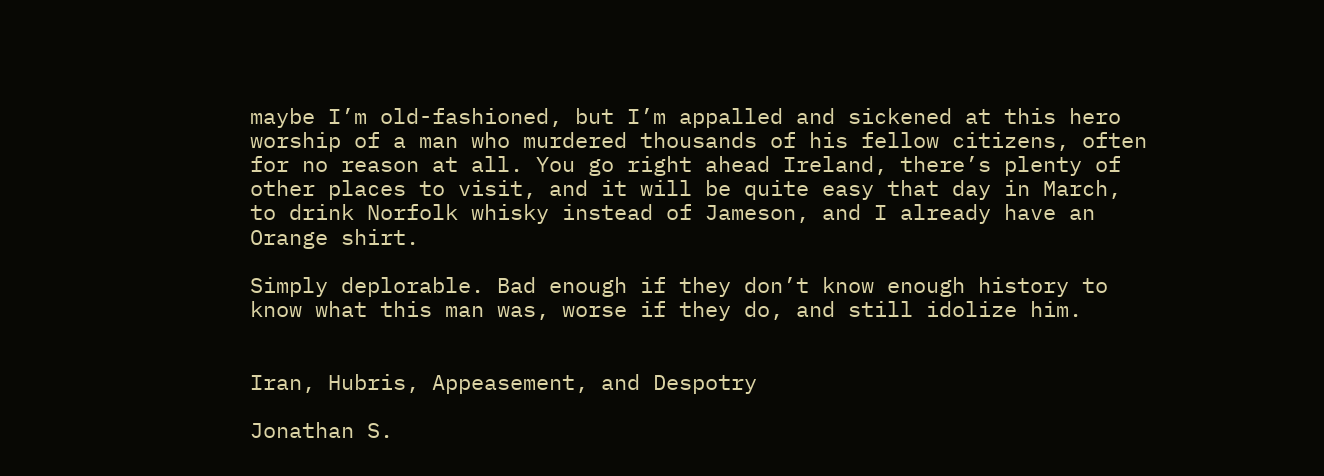maybe I’m old-fashioned, but I’m appalled and sickened at this hero worship of a man who murdered thousands of his fellow citizens, often for no reason at all. You go right ahead Ireland, there’s plenty of other places to visit, and it will be quite easy that day in March, to drink Norfolk whisky instead of Jameson, and I already have an Orange shirt.

Simply deplorable. Bad enough if they don’t know enough history to know what this man was, worse if they do, and still idolize him.


Iran, Hubris, Appeasement, and Despotry

Jonathan S.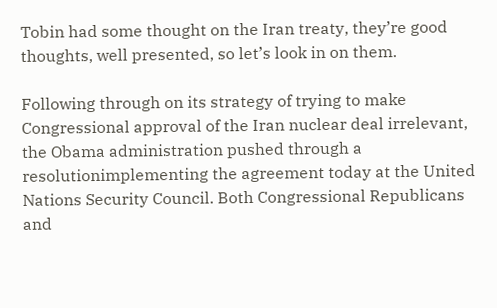Tobin had some thought on the Iran treaty, they’re good thoughts, well presented, so let’s look in on them.

Following through on its strategy of trying to make Congressional approval of the Iran nuclear deal irrelevant, the Obama administration pushed through a resolutionimplementing the agreement today at the United Nations Security Council. Both Congressional Republicans and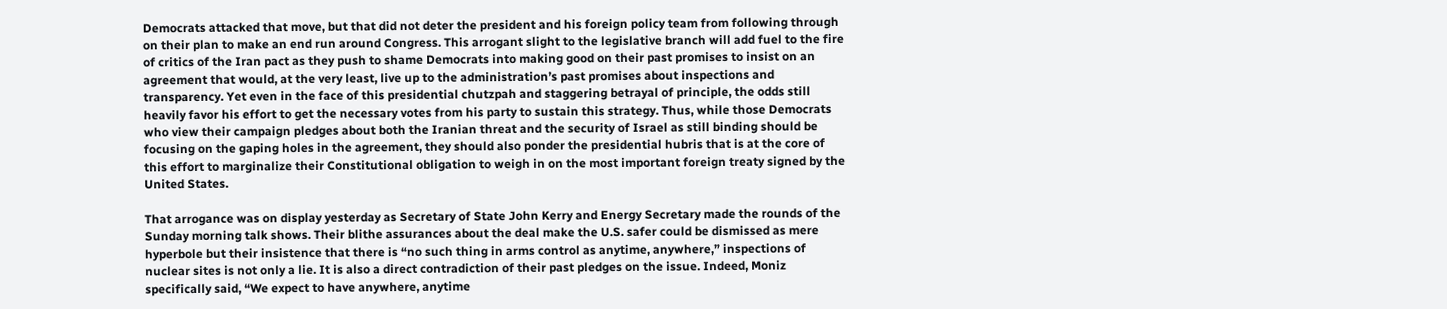Democrats attacked that move, but that did not deter the president and his foreign policy team from following through on their plan to make an end run around Congress. This arrogant slight to the legislative branch will add fuel to the fire of critics of the Iran pact as they push to shame Democrats into making good on their past promises to insist on an agreement that would, at the very least, live up to the administration’s past promises about inspections and transparency. Yet even in the face of this presidential chutzpah and staggering betrayal of principle, the odds still heavily favor his effort to get the necessary votes from his party to sustain this strategy. Thus, while those Democrats who view their campaign pledges about both the Iranian threat and the security of Israel as still binding should be focusing on the gaping holes in the agreement, they should also ponder the presidential hubris that is at the core of this effort to marginalize their Constitutional obligation to weigh in on the most important foreign treaty signed by the United States.

That arrogance was on display yesterday as Secretary of State John Kerry and Energy Secretary made the rounds of the Sunday morning talk shows. Their blithe assurances about the deal make the U.S. safer could be dismissed as mere hyperbole but their insistence that there is “no such thing in arms control as anytime, anywhere,” inspections of nuclear sites is not only a lie. It is also a direct contradiction of their past pledges on the issue. Indeed, Moniz specifically said, “We expect to have anywhere, anytime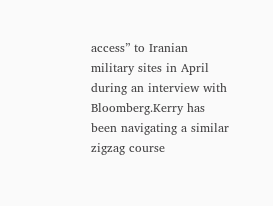access” to Iranian military sites in April during an interview with Bloomberg.Kerry has been navigating a similar zigzag course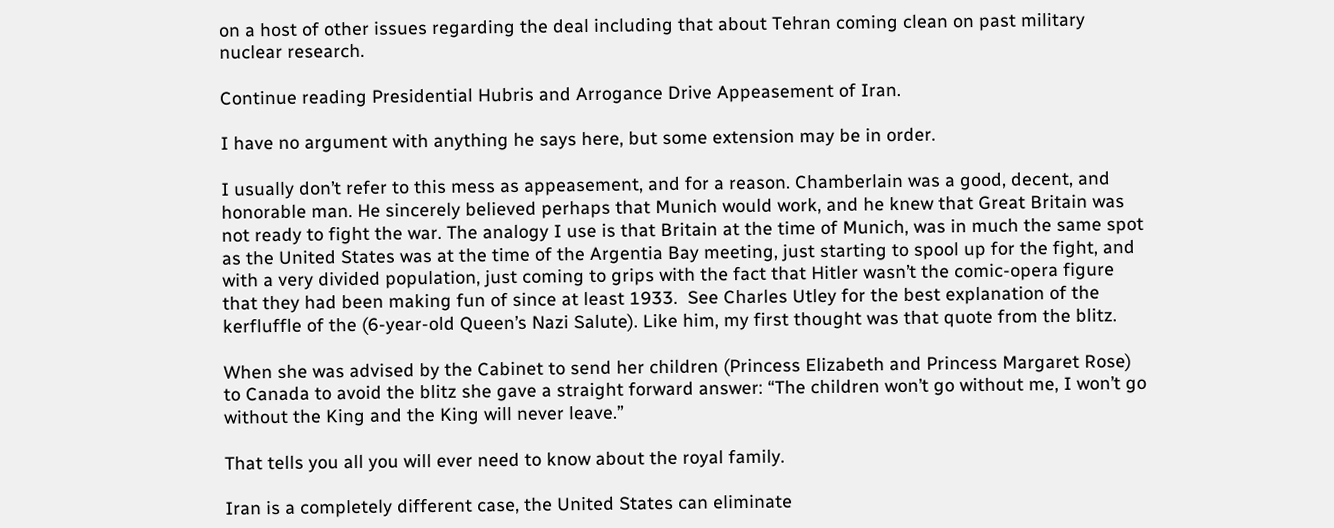on a host of other issues regarding the deal including that about Tehran coming clean on past military nuclear research.

Continue reading Presidential Hubris and Arrogance Drive Appeasement of Iran.

I have no argument with anything he says here, but some extension may be in order.

I usually don’t refer to this mess as appeasement, and for a reason. Chamberlain was a good, decent, and honorable man. He sincerely believed perhaps that Munich would work, and he knew that Great Britain was not ready to fight the war. The analogy I use is that Britain at the time of Munich, was in much the same spot as the United States was at the time of the Argentia Bay meeting, just starting to spool up for the fight, and with a very divided population, just coming to grips with the fact that Hitler wasn’t the comic-opera figure that they had been making fun of since at least 1933.  See Charles Utley for the best explanation of the kerfluffle of the (6-year-old Queen’s Nazi Salute). Like him, my first thought was that quote from the blitz.

When she was advised by the Cabinet to send her children (Princess Elizabeth and Princess Margaret Rose) to Canada to avoid the blitz she gave a straight forward answer: “The children won’t go without me, I won’t go without the King and the King will never leave.”

That tells you all you will ever need to know about the royal family.

Iran is a completely different case, the United States can eliminate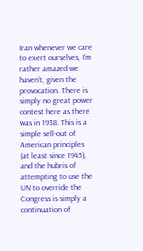Iran whenever we care to exert ourselves, I’m rather amazed we haven’t, given the provocation. There is simply no great power contest here as there was in 1938. This is a simple sell-out of American principles (at least since 1945), and the hubris of attempting to use the UN to override the Congress is simply a continuation of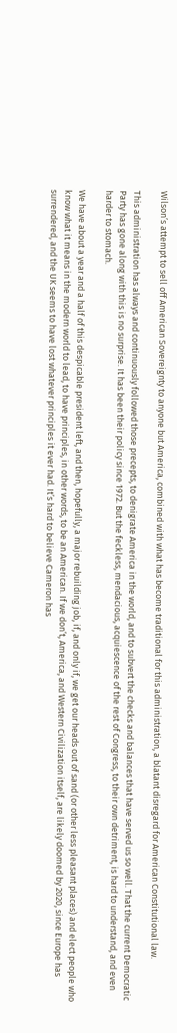Wilson’s attempt to sell off American Sovereignty to anyone but America, combined with what has become traditional for this administration, a blatant disregard for American Constitutional law.

This administration has always and continuously followed those precepts, to denigrate America in the world, and to subvert the checks and balances that have served us so well. That the current Democratic Party has gone along with this is no surprise. It has been their policy since 1972. But the feckless, mendacious, acquiescence of the rest of Congress, to their own detriment, is hard to understand, and even harder to stomach.

We have about a year and a half of this despicable president left, and then, hopefully, a major rebuilding job, if, and only if, we get our heads out of sand (or other less pleasant places) and elect people who know what it means in the modern world to lead, to have principles, in other words, to be an American. If we don’t, America, and Western Civilization itself, are likely doomed by 2020, since Europe has surrendered, and the UK seems to have lost whatever principles it ever had. It’s hard to believe Cameron has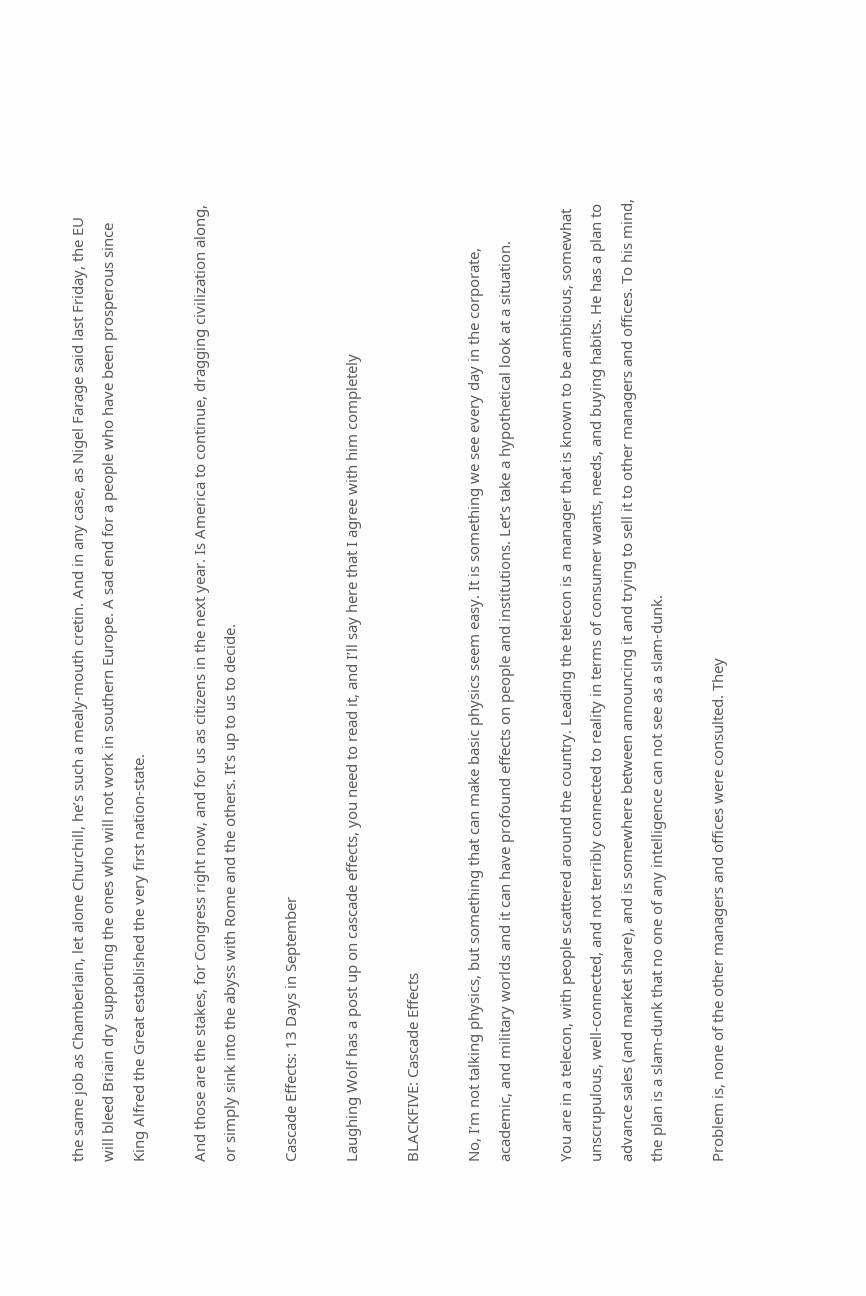the same job as Chamberlain, let alone Churchill, he’s such a mealy-mouth cretin. And in any case, as Nigel Farage said last Friday, the EU will bleed Briain dry supporting the ones who will not work in southern Europe. A sad end for a people who have been prosperous since King Alfred the Great established the very first nation-state.

And those are the stakes, for Congress right now, and for us as citizens in the next year. Is America to continue, dragging civilization along, or simply sink into the abyss with Rome and the others. It’s up to us to decide.

Cascade Effects: 13 Days in September

Laughing Wolf has a post up on cascade effects, you need to read it, and I’ll say here that I agree with him completely

BLACKFIVE: Cascade Effects

No, I’m not talking physics, but something that can make basic physics seem easy. It is something we see every day in the corporate, academic, and military worlds and it can have profound effects on people and institutions. Let’s take a hypothetical look at a situation.

You are in a telecon, with people scattered around the country. Leading the telecon is a manager that is known to be ambitious, somewhat unscrupulous, well-connected, and not terribly connected to reality in terms of consumer wants, needs, and buying habits. He has a plan to advance sales (and market share), and is somewhere between announcing it and trying to sell it to other managers and offices. To his mind, the plan is a slam-dunk that no one of any intelligence can not see as a slam-dunk.

Problem is, none of the other managers and offices were consulted. They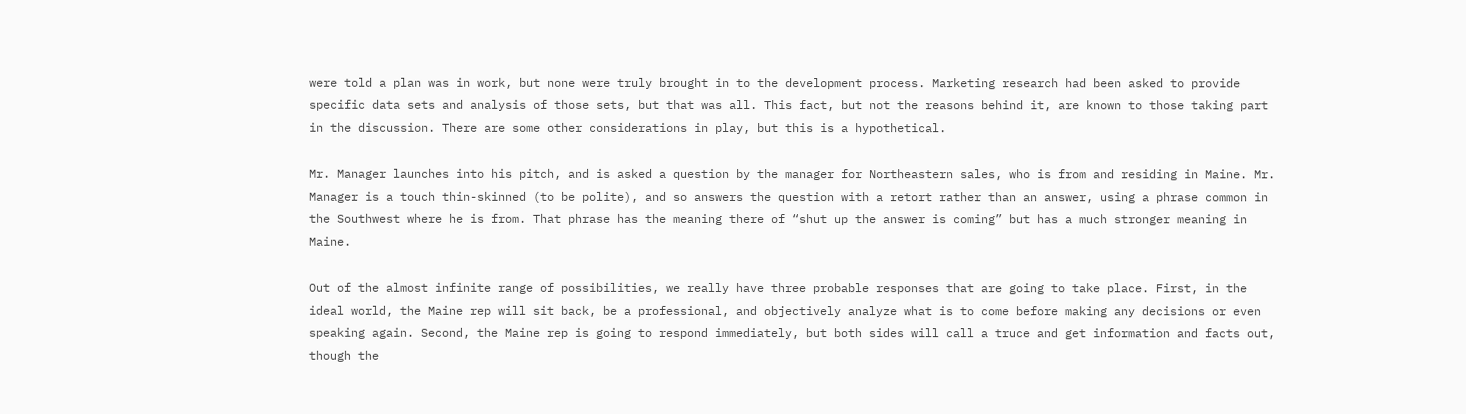were told a plan was in work, but none were truly brought in to the development process. Marketing research had been asked to provide specific data sets and analysis of those sets, but that was all. This fact, but not the reasons behind it, are known to those taking part in the discussion. There are some other considerations in play, but this is a hypothetical.

Mr. Manager launches into his pitch, and is asked a question by the manager for Northeastern sales, who is from and residing in Maine. Mr. Manager is a touch thin-skinned (to be polite), and so answers the question with a retort rather than an answer, using a phrase common in the Southwest where he is from. That phrase has the meaning there of “shut up the answer is coming” but has a much stronger meaning in Maine.

Out of the almost infinite range of possibilities, we really have three probable responses that are going to take place. First, in the ideal world, the Maine rep will sit back, be a professional, and objectively analyze what is to come before making any decisions or even speaking again. Second, the Maine rep is going to respond immediately, but both sides will call a truce and get information and facts out, though the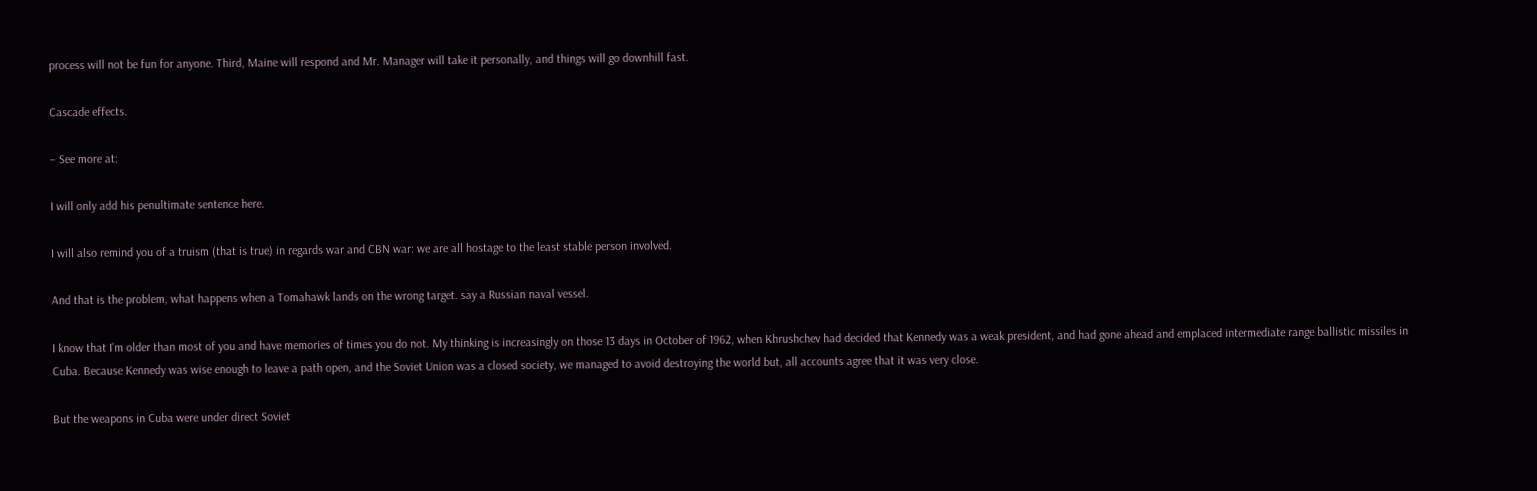process will not be fun for anyone. Third, Maine will respond and Mr. Manager will take it personally, and things will go downhill fast.

Cascade effects.

– See more at:

I will only add his penultimate sentence here.

I will also remind you of a truism (that is true) in regards war and CBN war: we are all hostage to the least stable person involved.

And that is the problem, what happens when a Tomahawk lands on the wrong target. say a Russian naval vessel.

I know that I’m older than most of you and have memories of times you do not. My thinking is increasingly on those 13 days in October of 1962, when Khrushchev had decided that Kennedy was a weak president, and had gone ahead and emplaced intermediate range ballistic missiles in Cuba. Because Kennedy was wise enough to leave a path open, and the Soviet Union was a closed society, we managed to avoid destroying the world but, all accounts agree that it was very close.

But the weapons in Cuba were under direct Soviet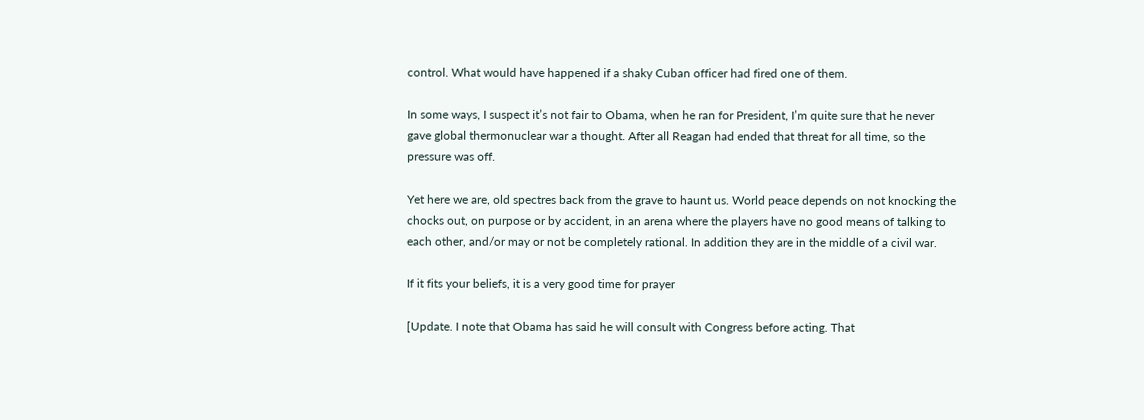control. What would have happened if a shaky Cuban officer had fired one of them.

In some ways, I suspect it’s not fair to Obama, when he ran for President, I’m quite sure that he never gave global thermonuclear war a thought. After all Reagan had ended that threat for all time, so the pressure was off.

Yet here we are, old spectres back from the grave to haunt us. World peace depends on not knocking the chocks out, on purpose or by accident, in an arena where the players have no good means of talking to each other, and/or may or not be completely rational. In addition they are in the middle of a civil war.

If it fits your beliefs, it is a very good time for prayer

[Update. I note that Obama has said he will consult with Congress before acting. That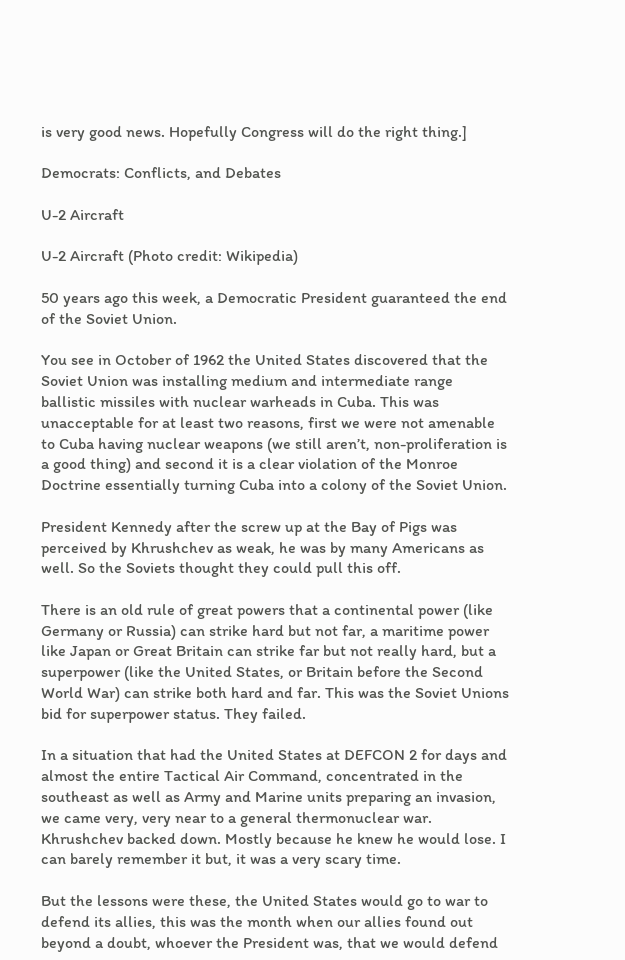is very good news. Hopefully Congress will do the right thing.]

Democrats: Conflicts, and Debates

U-2 Aircraft

U-2 Aircraft (Photo credit: Wikipedia)

50 years ago this week, a Democratic President guaranteed the end of the Soviet Union.

You see in October of 1962 the United States discovered that the Soviet Union was installing medium and intermediate range ballistic missiles with nuclear warheads in Cuba. This was unacceptable for at least two reasons, first we were not amenable to Cuba having nuclear weapons (we still aren’t, non-proliferation is a good thing) and second it is a clear violation of the Monroe Doctrine essentially turning Cuba into a colony of the Soviet Union.

President Kennedy after the screw up at the Bay of Pigs was perceived by Khrushchev as weak, he was by many Americans as well. So the Soviets thought they could pull this off.

There is an old rule of great powers that a continental power (like Germany or Russia) can strike hard but not far, a maritime power like Japan or Great Britain can strike far but not really hard, but a superpower (like the United States, or Britain before the Second World War) can strike both hard and far. This was the Soviet Unions bid for superpower status. They failed.

In a situation that had the United States at DEFCON 2 for days and almost the entire Tactical Air Command, concentrated in the southeast as well as Army and Marine units preparing an invasion, we came very, very near to a general thermonuclear war. Khrushchev backed down. Mostly because he knew he would lose. I can barely remember it but, it was a very scary time.

But the lessons were these, the United States would go to war to defend its allies, this was the month when our allies found out beyond a doubt, whoever the President was, that we would defend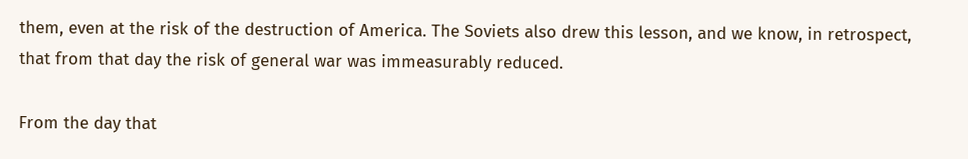them, even at the risk of the destruction of America. The Soviets also drew this lesson, and we know, in retrospect, that from that day the risk of general war was immeasurably reduced.

From the day that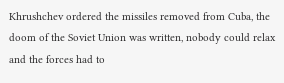Khrushchev ordered the missiles removed from Cuba, the doom of the Soviet Union was written, nobody could relax and the forces had to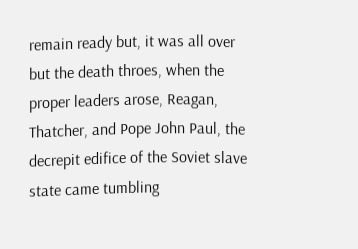remain ready but, it was all over but the death throes, when the proper leaders arose, Reagan, Thatcher, and Pope John Paul, the decrepit edifice of the Soviet slave state came tumbling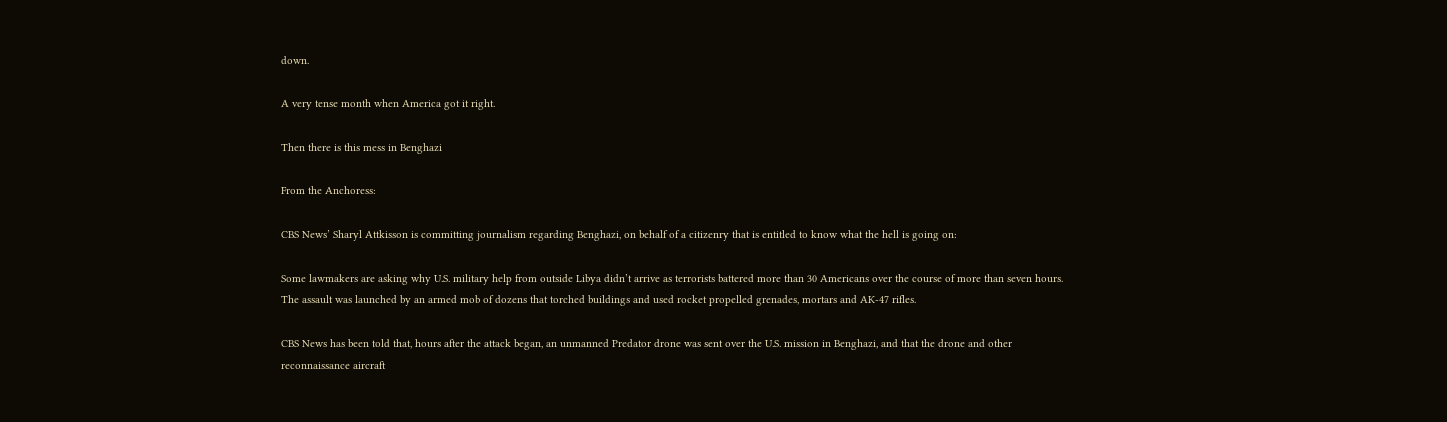down.

A very tense month when America got it right.

Then there is this mess in Benghazi

From the Anchoress:

CBS News’ Sharyl Attkisson is committing journalism regarding Benghazi, on behalf of a citizenry that is entitled to know what the hell is going on:

Some lawmakers are asking why U.S. military help from outside Libya didn’t arrive as terrorists battered more than 30 Americans over the course of more than seven hours. The assault was launched by an armed mob of dozens that torched buildings and used rocket propelled grenades, mortars and AK-47 rifles.

CBS News has been told that, hours after the attack began, an unmanned Predator drone was sent over the U.S. mission in Benghazi, and that the drone and other reconnaissance aircraft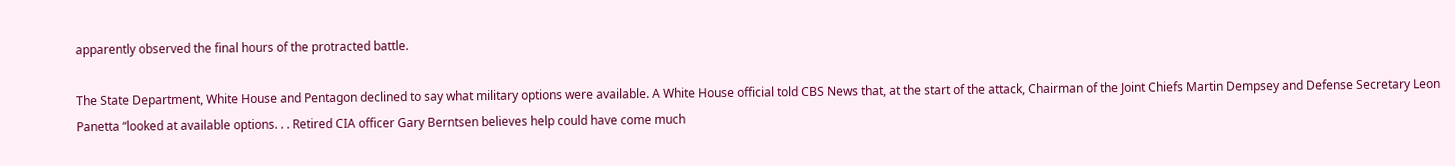apparently observed the final hours of the protracted battle.

The State Department, White House and Pentagon declined to say what military options were available. A White House official told CBS News that, at the start of the attack, Chairman of the Joint Chiefs Martin Dempsey and Defense Secretary Leon Panetta “looked at available options. . . Retired CIA officer Gary Berntsen believes help could have come much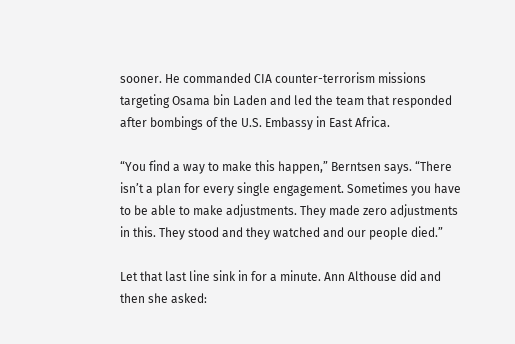sooner. He commanded CIA counter-terrorism missions targeting Osama bin Laden and led the team that responded after bombings of the U.S. Embassy in East Africa.

“You find a way to make this happen,” Berntsen says. “There isn’t a plan for every single engagement. Sometimes you have to be able to make adjustments. They made zero adjustments in this. They stood and they watched and our people died.”

Let that last line sink in for a minute. Ann Althouse did and then she asked: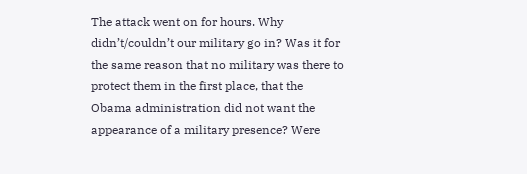The attack went on for hours. Why didn’t/couldn’t our military go in? Was it for the same reason that no military was there to protect them in the first place, that the Obama administration did not want the appearance of a military presence? Were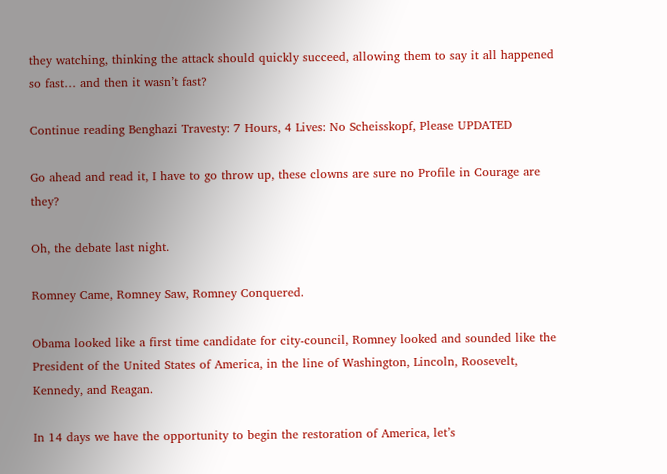they watching, thinking the attack should quickly succeed, allowing them to say it all happened so fast… and then it wasn’t fast?

Continue reading Benghazi Travesty: 7 Hours, 4 Lives: No Scheisskopf, Please UPDATED

Go ahead and read it, I have to go throw up, these clowns are sure no Profile in Courage are they?

Oh, the debate last night.

Romney Came, Romney Saw, Romney Conquered.

Obama looked like a first time candidate for city-council, Romney looked and sounded like the President of the United States of America, in the line of Washington, Lincoln, Roosevelt, Kennedy, and Reagan.

In 14 days we have the opportunity to begin the restoration of America, let’s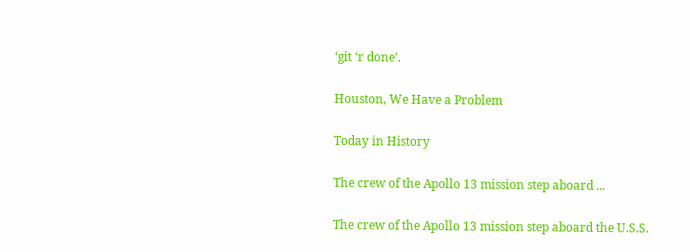‘git ‘r done’.

Houston, We Have a Problem

Today in History

The crew of the Apollo 13 mission step aboard ...

The crew of the Apollo 13 mission step aboard the U.S.S.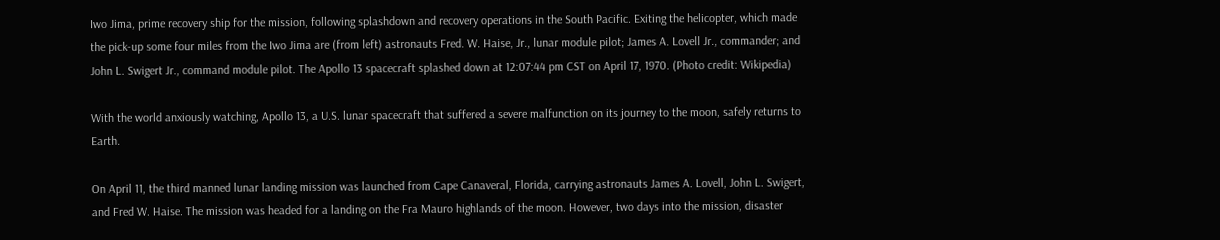Iwo Jima, prime recovery ship for the mission, following splashdown and recovery operations in the South Pacific. Exiting the helicopter, which made the pick-up some four miles from the Iwo Jima are (from left) astronauts Fred. W. Haise, Jr., lunar module pilot; James A. Lovell Jr., commander; and John L. Swigert Jr., command module pilot. The Apollo 13 spacecraft splashed down at 12:07:44 pm CST on April 17, 1970. (Photo credit: Wikipedia)

With the world anxiously watching, Apollo 13, a U.S. lunar spacecraft that suffered a severe malfunction on its journey to the moon, safely returns to Earth.

On April 11, the third manned lunar landing mission was launched from Cape Canaveral, Florida, carrying astronauts James A. Lovell, John L. Swigert, and Fred W. Haise. The mission was headed for a landing on the Fra Mauro highlands of the moon. However, two days into the mission, disaster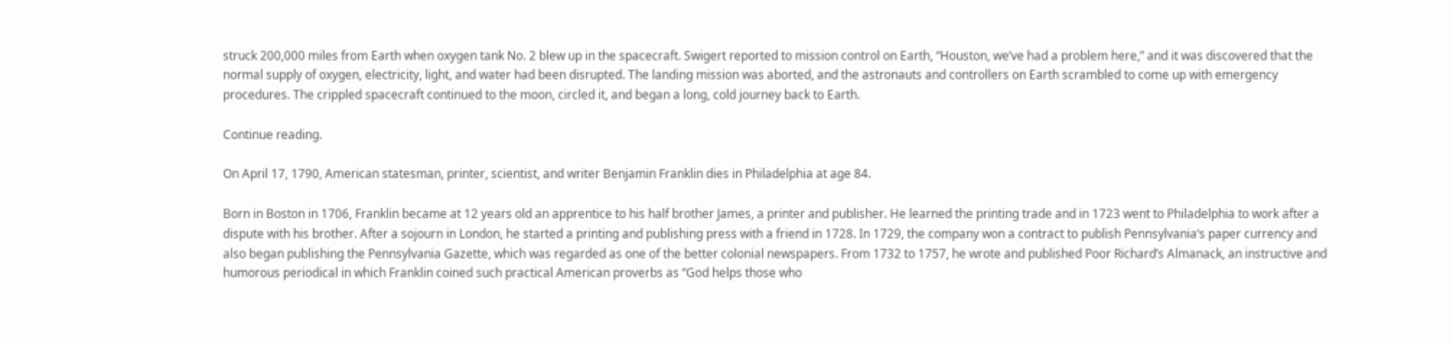struck 200,000 miles from Earth when oxygen tank No. 2 blew up in the spacecraft. Swigert reported to mission control on Earth, “Houston, we’ve had a problem here,” and it was discovered that the normal supply of oxygen, electricity, light, and water had been disrupted. The landing mission was aborted, and the astronauts and controllers on Earth scrambled to come up with emergency procedures. The crippled spacecraft continued to the moon, circled it, and began a long, cold journey back to Earth.

Continue reading.

On April 17, 1790, American statesman, printer, scientist, and writer Benjamin Franklin dies in Philadelphia at age 84.

Born in Boston in 1706, Franklin became at 12 years old an apprentice to his half brother James, a printer and publisher. He learned the printing trade and in 1723 went to Philadelphia to work after a dispute with his brother. After a sojourn in London, he started a printing and publishing press with a friend in 1728. In 1729, the company won a contract to publish Pennsylvania‘s paper currency and also began publishing the Pennsylvania Gazette, which was regarded as one of the better colonial newspapers. From 1732 to 1757, he wrote and published Poor Richard’s Almanack, an instructive and humorous periodical in which Franklin coined such practical American proverbs as “God helps those who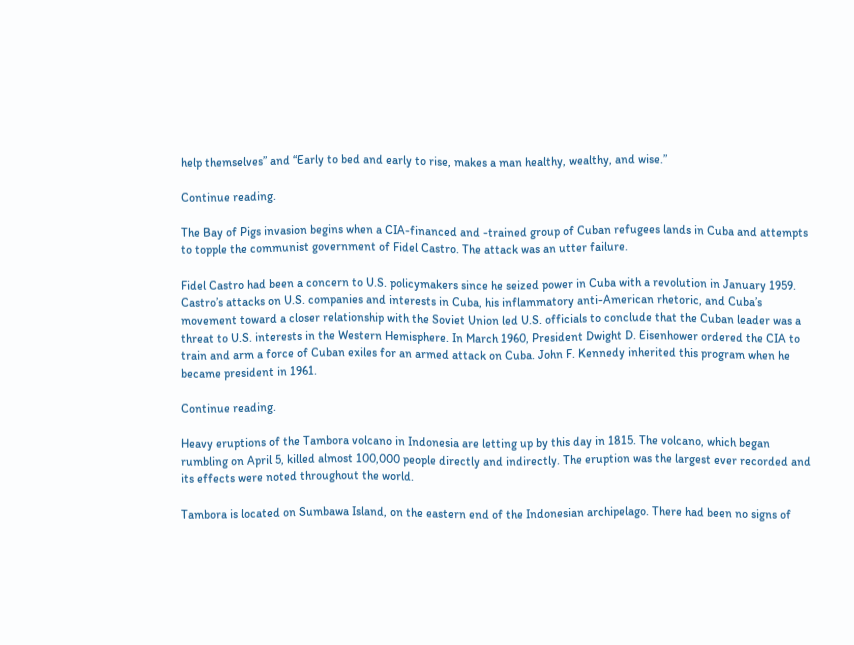help themselves” and “Early to bed and early to rise, makes a man healthy, wealthy, and wise.”

Continue reading.

The Bay of Pigs invasion begins when a CIA-financed and -trained group of Cuban refugees lands in Cuba and attempts to topple the communist government of Fidel Castro. The attack was an utter failure.

Fidel Castro had been a concern to U.S. policymakers since he seized power in Cuba with a revolution in January 1959. Castro’s attacks on U.S. companies and interests in Cuba, his inflammatory anti-American rhetoric, and Cuba’s movement toward a closer relationship with the Soviet Union led U.S. officials to conclude that the Cuban leader was a threat to U.S. interests in the Western Hemisphere. In March 1960, President Dwight D. Eisenhower ordered the CIA to train and arm a force of Cuban exiles for an armed attack on Cuba. John F. Kennedy inherited this program when he became president in 1961.

Continue reading.

Heavy eruptions of the Tambora volcano in Indonesia are letting up by this day in 1815. The volcano, which began rumbling on April 5, killed almost 100,000 people directly and indirectly. The eruption was the largest ever recorded and its effects were noted throughout the world.

Tambora is located on Sumbawa Island, on the eastern end of the Indonesian archipelago. There had been no signs of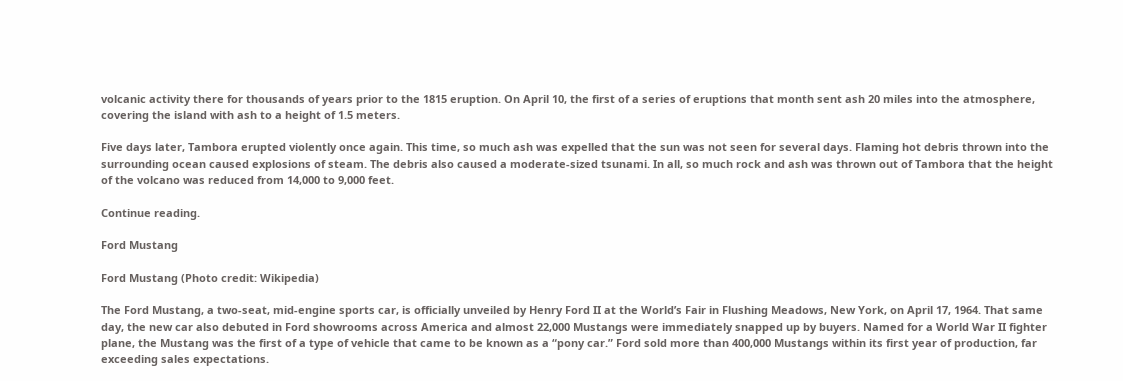volcanic activity there for thousands of years prior to the 1815 eruption. On April 10, the first of a series of eruptions that month sent ash 20 miles into the atmosphere, covering the island with ash to a height of 1.5 meters.

Five days later, Tambora erupted violently once again. This time, so much ash was expelled that the sun was not seen for several days. Flaming hot debris thrown into the surrounding ocean caused explosions of steam. The debris also caused a moderate-sized tsunami. In all, so much rock and ash was thrown out of Tambora that the height of the volcano was reduced from 14,000 to 9,000 feet.

Continue reading.

Ford Mustang

Ford Mustang (Photo credit: Wikipedia)

The Ford Mustang, a two-seat, mid-engine sports car, is officially unveiled by Henry Ford II at the World’s Fair in Flushing Meadows, New York, on April 17, 1964. That same day, the new car also debuted in Ford showrooms across America and almost 22,000 Mustangs were immediately snapped up by buyers. Named for a World War II fighter plane, the Mustang was the first of a type of vehicle that came to be known as a “pony car.” Ford sold more than 400,000 Mustangs within its first year of production, far exceeding sales expectations.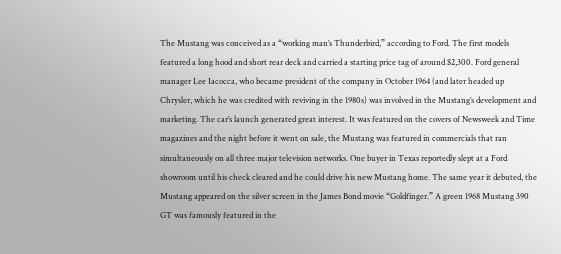The Mustang was conceived as a “working man’s Thunderbird,” according to Ford. The first models featured a long hood and short rear deck and carried a starting price tag of around $2,300. Ford general manager Lee Iacocca, who became president of the company in October 1964 (and later headed up Chrysler, which he was credited with reviving in the 1980s) was involved in the Mustang’s development and marketing. The car’s launch generated great interest. It was featured on the covers of Newsweek and Time magazines and the night before it went on sale, the Mustang was featured in commercials that ran simultaneously on all three major television networks. One buyer in Texas reportedly slept at a Ford showroom until his check cleared and he could drive his new Mustang home. The same year it debuted, the Mustang appeared on the silver screen in the James Bond movie “Goldfinger.” A green 1968 Mustang 390 GT was famously featured in the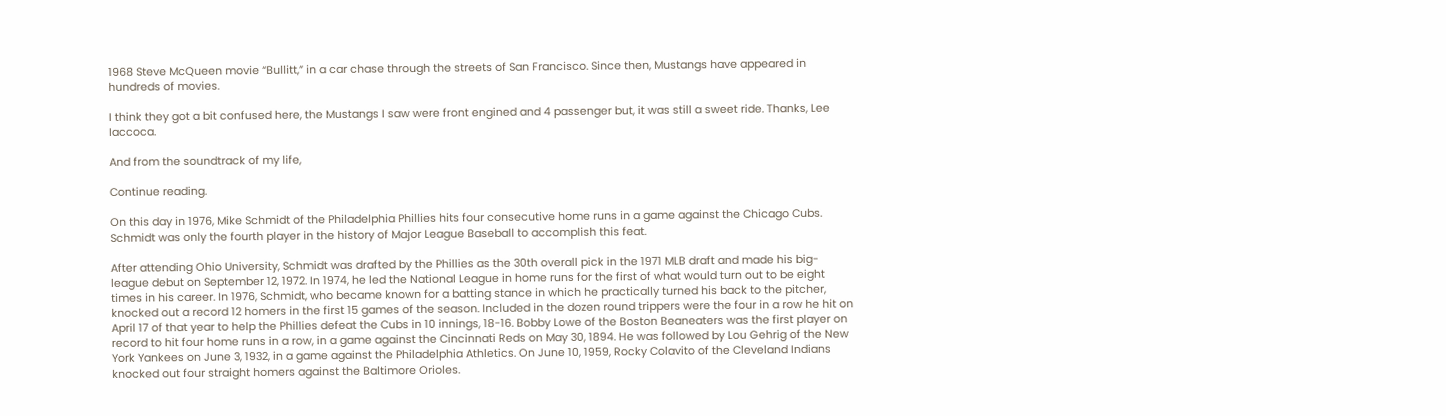1968 Steve McQueen movie “Bullitt,” in a car chase through the streets of San Francisco. Since then, Mustangs have appeared in hundreds of movies.

I think they got a bit confused here, the Mustangs I saw were front engined and 4 passenger but, it was still a sweet ride. Thanks, Lee Iaccoca.

And from the soundtrack of my life,

Continue reading.

On this day in 1976, Mike Schmidt of the Philadelphia Phillies hits four consecutive home runs in a game against the Chicago Cubs. Schmidt was only the fourth player in the history of Major League Baseball to accomplish this feat.

After attending Ohio University, Schmidt was drafted by the Phillies as the 30th overall pick in the 1971 MLB draft and made his big-league debut on September 12, 1972. In 1974, he led the National League in home runs for the first of what would turn out to be eight times in his career. In 1976, Schmidt, who became known for a batting stance in which he practically turned his back to the pitcher, knocked out a record 12 homers in the first 15 games of the season. Included in the dozen round trippers were the four in a row he hit on April 17 of that year to help the Phillies defeat the Cubs in 10 innings, 18-16. Bobby Lowe of the Boston Beaneaters was the first player on record to hit four home runs in a row, in a game against the Cincinnati Reds on May 30, 1894. He was followed by Lou Gehrig of the New York Yankees on June 3, 1932, in a game against the Philadelphia Athletics. On June 10, 1959, Rocky Colavito of the Cleveland Indians knocked out four straight homers against the Baltimore Orioles.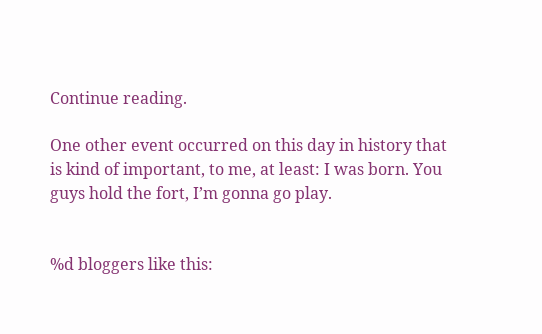Continue reading.

One other event occurred on this day in history that is kind of important, to me, at least: I was born. You guys hold the fort, I’m gonna go play.


%d bloggers like this: